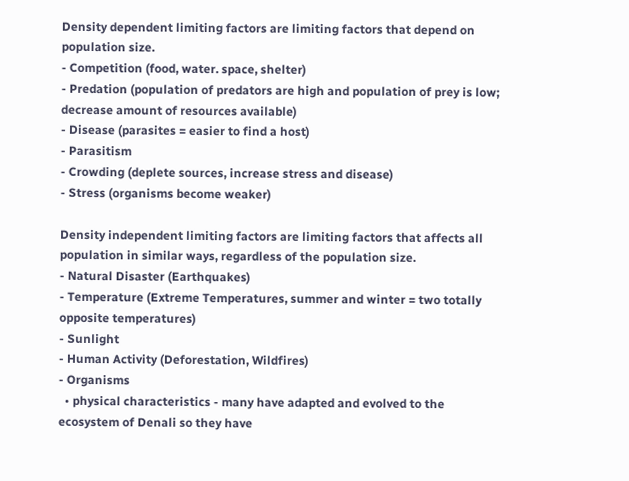Density dependent limiting factors are limiting factors that depend on population size.
- Competition (food, water. space, shelter)
- Predation (population of predators are high and population of prey is low; decrease amount of resources available)
- Disease (parasites = easier to find a host)
- Parasitism
- Crowding (deplete sources, increase stress and disease)
- Stress (organisms become weaker)

Density independent limiting factors are limiting factors that affects all population in similar ways, regardless of the population size.
- Natural Disaster (Earthquakes)
- Temperature (Extreme Temperatures, summer and winter = two totally opposite temperatures)
- Sunlight
- Human Activity (Deforestation, Wildfires)
- Organisms
  • physical characteristics - many have adapted and evolved to the ecosystem of Denali so they have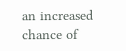an increased chance of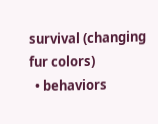survival (changing fur colors)
  • behaviors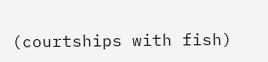(courtships with fish)